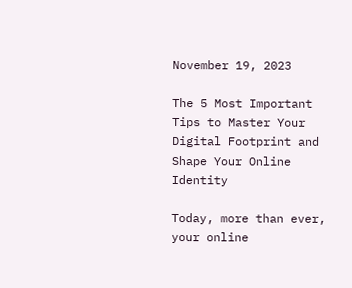November 19, 2023

The 5 Most Important Tips to Master Your Digital Footprint and Shape Your Online Identity

Today, more than ever, your online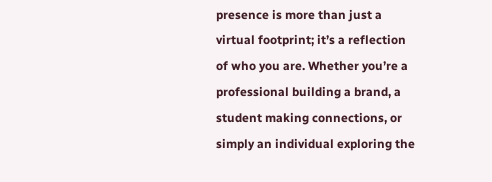presence is more than just a virtual footprint; it’s a reflection of who you are. Whether you’re a professional building a brand, a student making connections, or simply an individual exploring the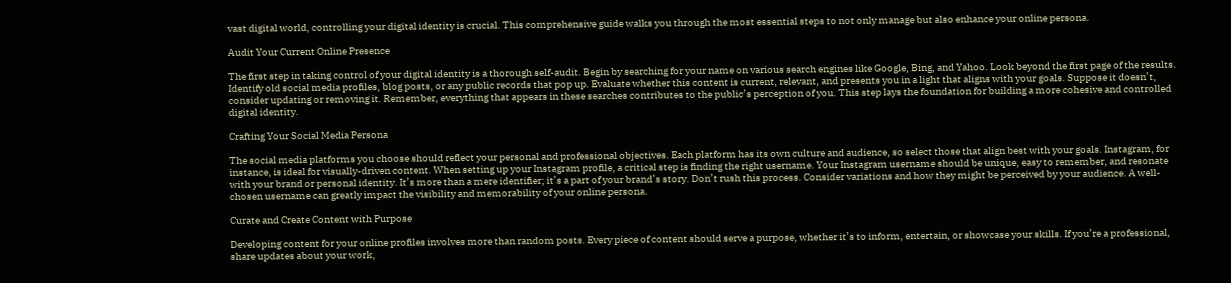vast digital world, controlling your digital identity is crucial. This comprehensive guide walks you through the most essential steps to not only manage but also enhance your online persona.

Audit Your Current Online Presence

The first step in taking control of your digital identity is a thorough self-audit. Begin by searching for your name on various search engines like Google, Bing, and Yahoo. Look beyond the first page of the results. Identify old social media profiles, blog posts, or any public records that pop up. Evaluate whether this content is current, relevant, and presents you in a light that aligns with your goals. Suppose it doesn’t, consider updating or removing it. Remember, everything that appears in these searches contributes to the public’s perception of you. This step lays the foundation for building a more cohesive and controlled digital identity.

Crafting Your Social Media Persona

The social media platforms you choose should reflect your personal and professional objectives. Each platform has its own culture and audience, so select those that align best with your goals. Instagram, for instance, is ideal for visually-driven content. When setting up your Instagram profile, a critical step is finding the right username. Your Instagram username should be unique, easy to remember, and resonate with your brand or personal identity. It’s more than a mere identifier; it’s a part of your brand’s story. Don’t rush this process. Consider variations and how they might be perceived by your audience. A well-chosen username can greatly impact the visibility and memorability of your online persona.

Curate and Create Content with Purpose

Developing content for your online profiles involves more than random posts. Every piece of content should serve a purpose, whether it’s to inform, entertain, or showcase your skills. If you’re a professional, share updates about your work,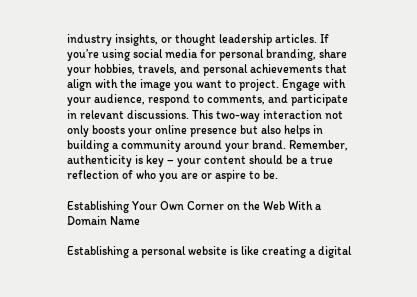industry insights, or thought leadership articles. If you’re using social media for personal branding, share your hobbies, travels, and personal achievements that align with the image you want to project. Engage with your audience, respond to comments, and participate in relevant discussions. This two-way interaction not only boosts your online presence but also helps in building a community around your brand. Remember, authenticity is key – your content should be a true reflection of who you are or aspire to be.

Establishing Your Own Corner on the Web With a Domain Name

Establishing a personal website is like creating a digital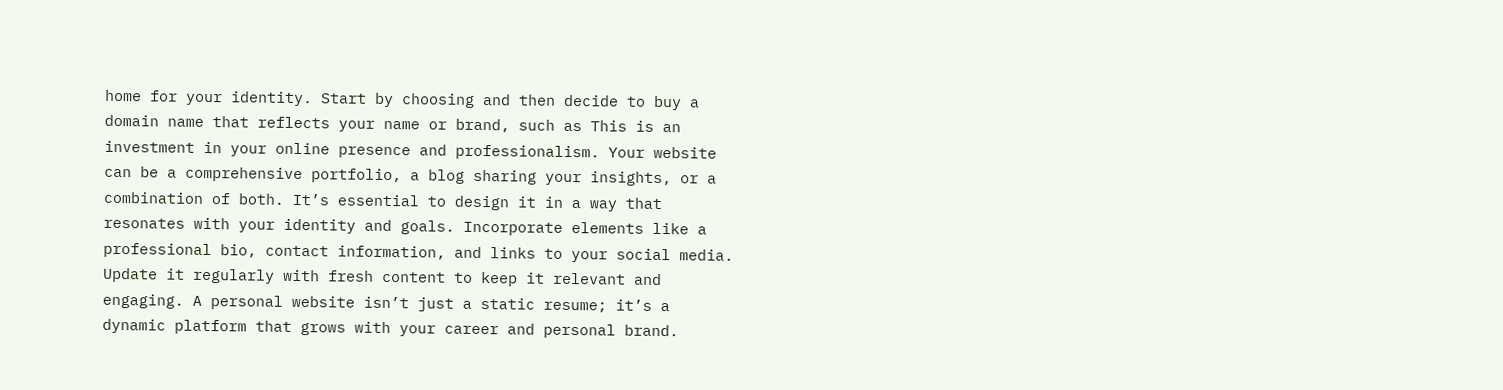home for your identity. Start by choosing and then decide to buy a domain name that reflects your name or brand, such as This is an investment in your online presence and professionalism. Your website can be a comprehensive portfolio, a blog sharing your insights, or a combination of both. It’s essential to design it in a way that resonates with your identity and goals. Incorporate elements like a professional bio, contact information, and links to your social media. Update it regularly with fresh content to keep it relevant and engaging. A personal website isn’t just a static resume; it’s a dynamic platform that grows with your career and personal brand.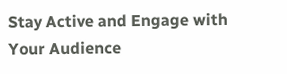Stay Active and Engage with Your Audience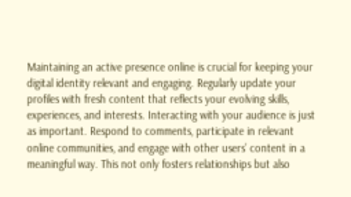Maintaining an active presence online is crucial for keeping your digital identity relevant and engaging. Regularly update your profiles with fresh content that reflects your evolving skills, experiences, and interests. Interacting with your audience is just as important. Respond to comments, participate in relevant online communities, and engage with other users’ content in a meaningful way. This not only fosters relationships but also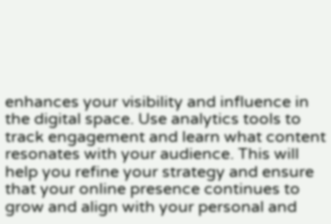enhances your visibility and influence in the digital space. Use analytics tools to track engagement and learn what content resonates with your audience. This will help you refine your strategy and ensure that your online presence continues to grow and align with your personal and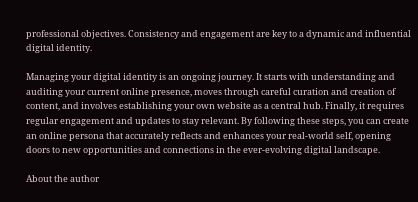professional objectives. Consistency and engagement are key to a dynamic and influential digital identity.

Managing your digital identity is an ongoing journey. It starts with understanding and auditing your current online presence, moves through careful curation and creation of content, and involves establishing your own website as a central hub. Finally, it requires regular engagement and updates to stay relevant. By following these steps, you can create an online persona that accurately reflects and enhances your real-world self, opening doors to new opportunities and connections in the ever-evolving digital landscape.

About the author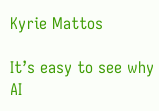Kyrie Mattos

It’s easy to see why AI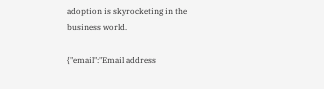adoption is skyrocketing in the business world.

{"email":"Email address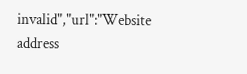invalid","url":"Website address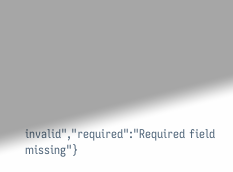invalid","required":"Required field missing"}